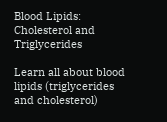Blood Lipids: Cholesterol and Triglycerides

Learn all about blood lipids (triglycerides and cholesterol)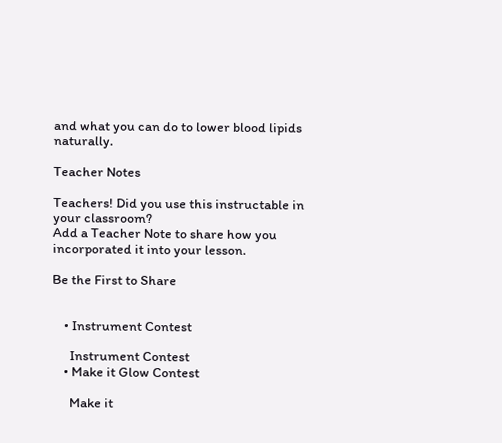and what you can do to lower blood lipids naturally.

Teacher Notes

Teachers! Did you use this instructable in your classroom?
Add a Teacher Note to share how you incorporated it into your lesson.

Be the First to Share


    • Instrument Contest

      Instrument Contest
    • Make it Glow Contest

      Make it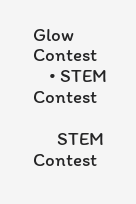Glow Contest
    • STEM Contest

      STEM Contest